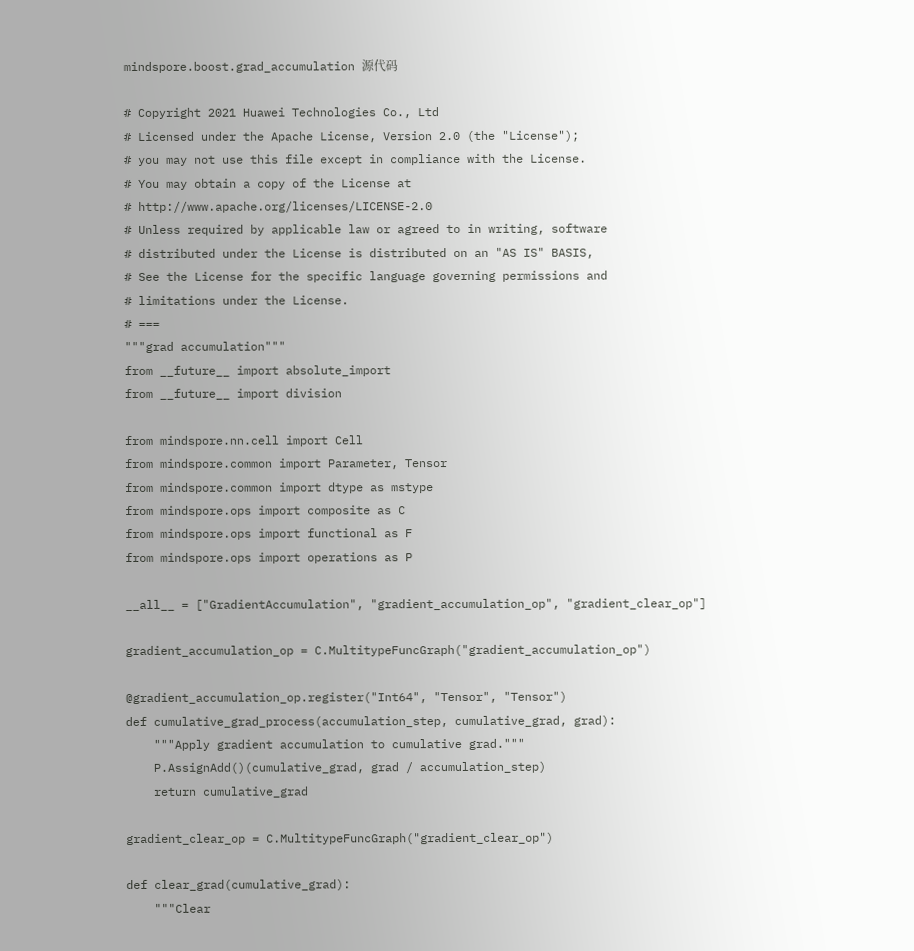mindspore.boost.grad_accumulation 源代码

# Copyright 2021 Huawei Technologies Co., Ltd
# Licensed under the Apache License, Version 2.0 (the "License");
# you may not use this file except in compliance with the License.
# You may obtain a copy of the License at
# http://www.apache.org/licenses/LICENSE-2.0
# Unless required by applicable law or agreed to in writing, software
# distributed under the License is distributed on an "AS IS" BASIS,
# See the License for the specific language governing permissions and
# limitations under the License.
# ===
"""grad accumulation"""
from __future__ import absolute_import
from __future__ import division

from mindspore.nn.cell import Cell
from mindspore.common import Parameter, Tensor
from mindspore.common import dtype as mstype
from mindspore.ops import composite as C
from mindspore.ops import functional as F
from mindspore.ops import operations as P

__all__ = ["GradientAccumulation", "gradient_accumulation_op", "gradient_clear_op"]

gradient_accumulation_op = C.MultitypeFuncGraph("gradient_accumulation_op")

@gradient_accumulation_op.register("Int64", "Tensor", "Tensor")
def cumulative_grad_process(accumulation_step, cumulative_grad, grad):
    """Apply gradient accumulation to cumulative grad."""
    P.AssignAdd()(cumulative_grad, grad / accumulation_step)
    return cumulative_grad

gradient_clear_op = C.MultitypeFuncGraph("gradient_clear_op")

def clear_grad(cumulative_grad):
    """Clear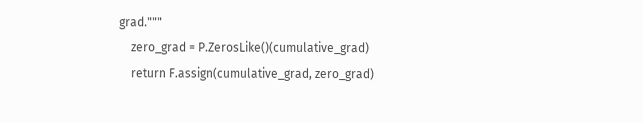grad."""
    zero_grad = P.ZerosLike()(cumulative_grad)
    return F.assign(cumulative_grad, zero_grad)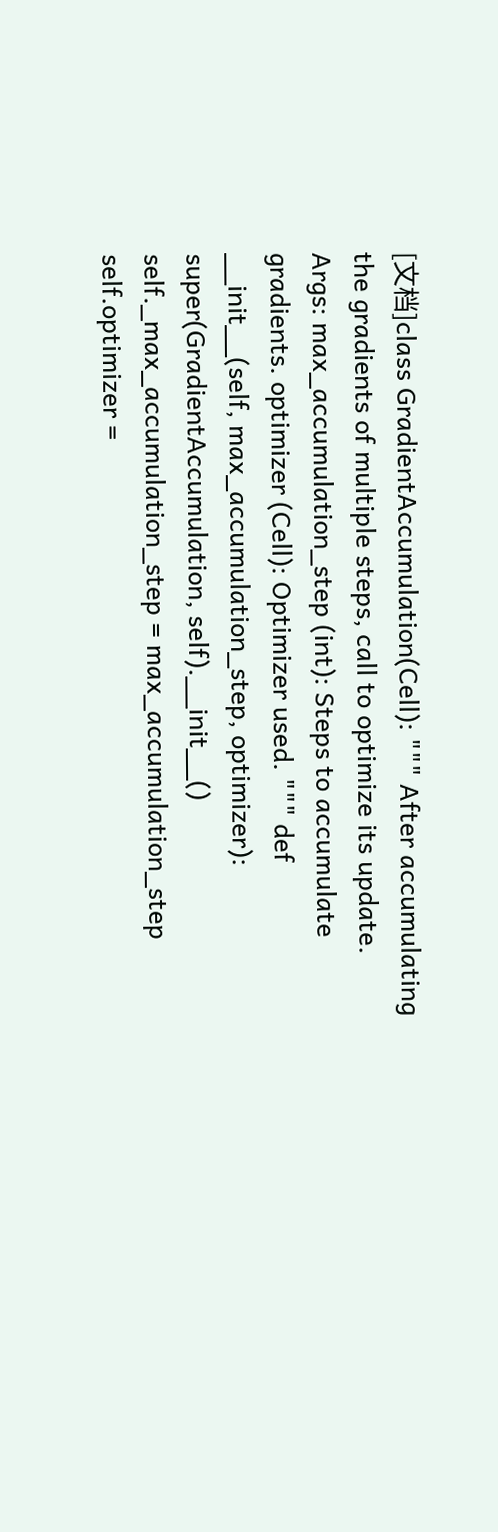[文档]class GradientAccumulation(Cell): """ After accumulating the gradients of multiple steps, call to optimize its update. Args: max_accumulation_step (int): Steps to accumulate gradients. optimizer (Cell): Optimizer used. """ def __init__(self, max_accumulation_step, optimizer): super(GradientAccumulation, self).__init__() self._max_accumulation_step = max_accumulation_step self.optimizer =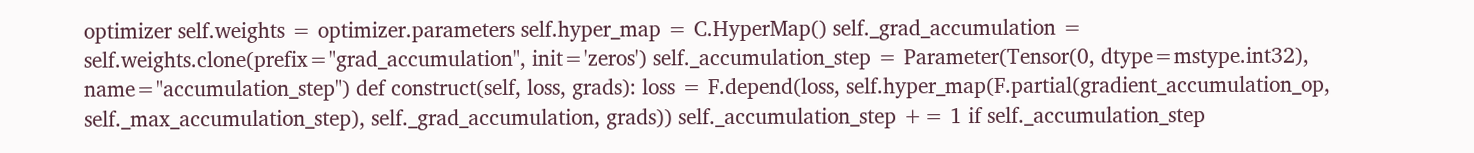optimizer self.weights = optimizer.parameters self.hyper_map = C.HyperMap() self._grad_accumulation = self.weights.clone(prefix="grad_accumulation", init='zeros') self._accumulation_step = Parameter(Tensor(0, dtype=mstype.int32), name="accumulation_step") def construct(self, loss, grads): loss = F.depend(loss, self.hyper_map(F.partial(gradient_accumulation_op, self._max_accumulation_step), self._grad_accumulation, grads)) self._accumulation_step += 1 if self._accumulation_step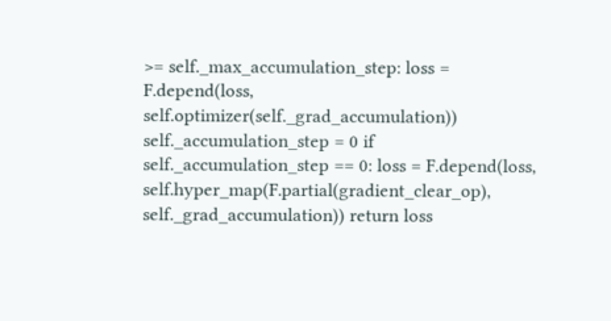>= self._max_accumulation_step: loss = F.depend(loss, self.optimizer(self._grad_accumulation)) self._accumulation_step = 0 if self._accumulation_step == 0: loss = F.depend(loss, self.hyper_map(F.partial(gradient_clear_op), self._grad_accumulation)) return loss